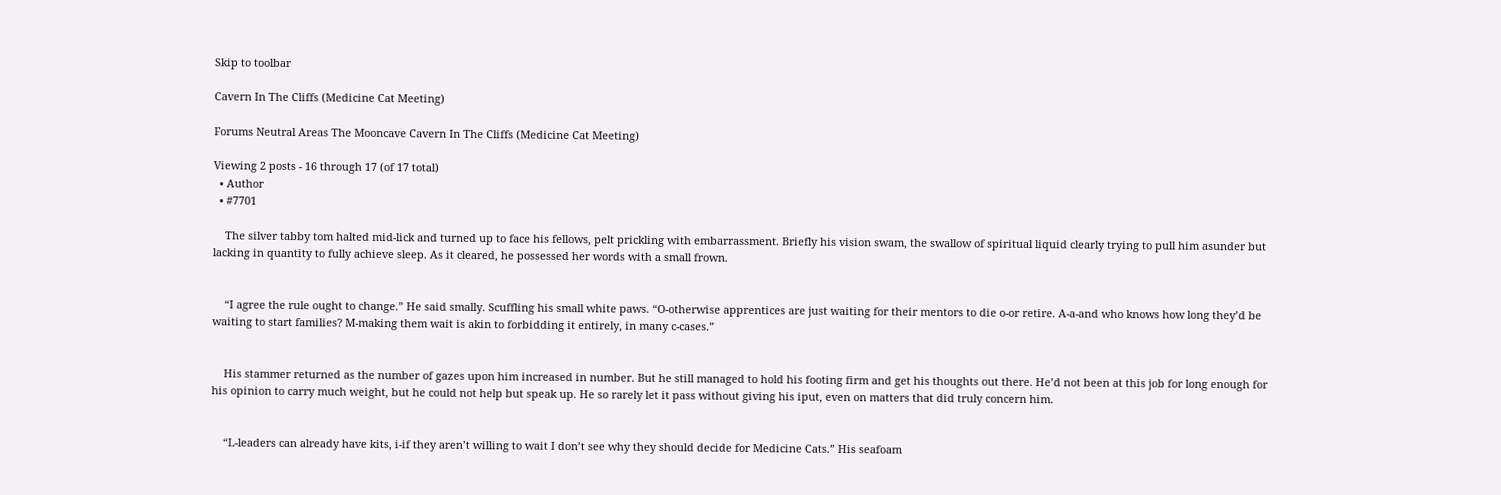Skip to toolbar

Cavern In The Cliffs (Medicine Cat Meeting)

Forums Neutral Areas The Mooncave Cavern In The Cliffs (Medicine Cat Meeting)

Viewing 2 posts - 16 through 17 (of 17 total)
  • Author
  • #7701

    The silver tabby tom halted mid-lick and turned up to face his fellows, pelt prickling with embarrassment. Briefly his vision swam, the swallow of spiritual liquid clearly trying to pull him asunder but lacking in quantity to fully achieve sleep. As it cleared, he possessed her words with a small frown.


    “I agree the rule ought to change.” He said smally. Scuffling his small white paws. “O-otherwise apprentices are just waiting for their mentors to die o-or retire. A-a-and who knows how long they’d be waiting to start families? M-making them wait is akin to forbidding it entirely, in many c-cases.”


    His stammer returned as the number of gazes upon him increased in number. But he still managed to hold his footing firm and get his thoughts out there. He’d not been at this job for long enough for his opinion to carry much weight, but he could not help but speak up. He so rarely let it pass without giving his iput, even on matters that did truly concern him.


    “L-leaders can already have kits, i-if they aren’t willing to wait I don’t see why they should decide for Medicine Cats.” His seafoam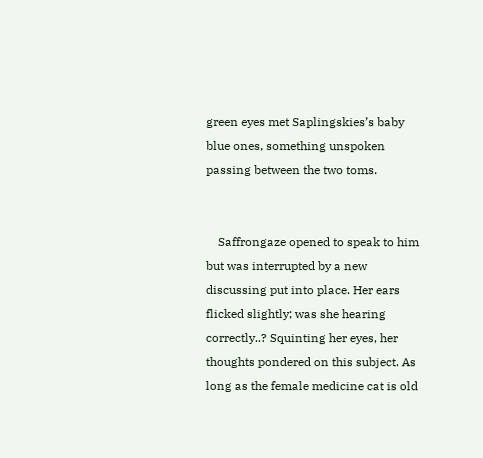green eyes met Saplingskies’s baby blue ones, something unspoken passing between the two toms.


    Saffrongaze opened to speak to him but was interrupted by a new discussing put into place. Her ears flicked slightly; was she hearing correctly..? Squinting her eyes, her thoughts pondered on this subject. As long as the female medicine cat is old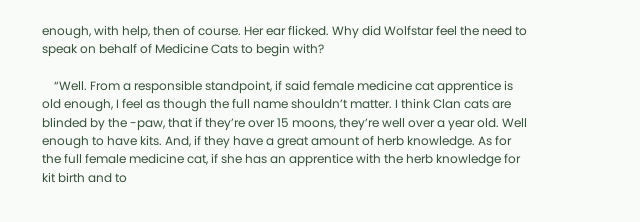enough, with help, then of course. Her ear flicked. Why did Wolfstar feel the need to speak on behalf of Medicine Cats to begin with?

    “Well. From a responsible standpoint, if said female medicine cat apprentice is old enough, I feel as though the full name shouldn’t matter. I think Clan cats are blinded by the -paw, that if they’re over 15 moons, they’re well over a year old. Well enough to have kits. And, if they have a great amount of herb knowledge. As for the full female medicine cat, if she has an apprentice with the herb knowledge for kit birth and to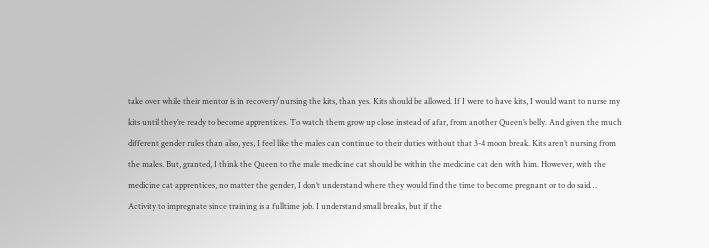take over while their mentor is in recovery/nursing the kits, than yes. Kits should be allowed. If I were to have kits, I would want to nurse my kits until they’re ready to become apprentices. To watch them grow up close instead of afar, from another Queen’s belly. And given the much different gender rules than also, yes, I feel like the males can continue to their duties without that 3-4 moon break. Kits aren’t nursing from the males. But, granted, I think the Queen to the male medicine cat should be within the medicine cat den with him. However, with the medicine cat apprentices, no matter the gender, I don’t understand where they would find the time to become pregnant or to do said… Activity to impregnate since training is a fulltime job. I understand small breaks, but if the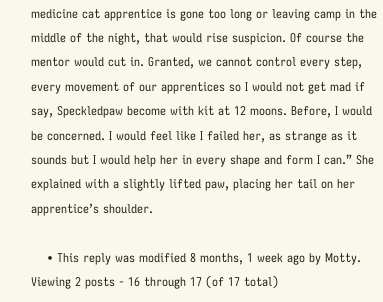medicine cat apprentice is gone too long or leaving camp in the middle of the night, that would rise suspicion. Of course the mentor would cut in. Granted, we cannot control every step, every movement of our apprentices so I would not get mad if say, Speckledpaw become with kit at 12 moons. Before, I would be concerned. I would feel like I failed her, as strange as it sounds but I would help her in every shape and form I can.” She explained with a slightly lifted paw, placing her tail on her apprentice’s shoulder.

    • This reply was modified 8 months, 1 week ago by Motty.
Viewing 2 posts - 16 through 17 (of 17 total)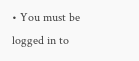• You must be logged in to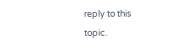reply to this topic.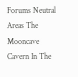Forums Neutral Areas The Mooncave Cavern In The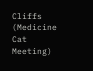Cliffs (Medicine Cat Meeting)